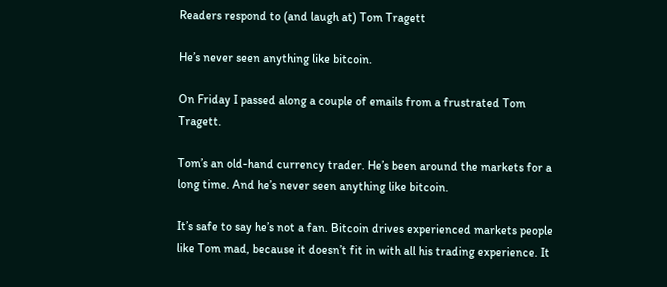Readers respond to (and laugh at) Tom Tragett

He’s never seen anything like bitcoin.

On Friday I passed along a couple of emails from a frustrated Tom Tragett.

Tom’s an old-hand currency trader. He’s been around the markets for a long time. And he’s never seen anything like bitcoin.

It’s safe to say he’s not a fan. Bitcoin drives experienced markets people like Tom mad, because it doesn’t fit in with all his trading experience. It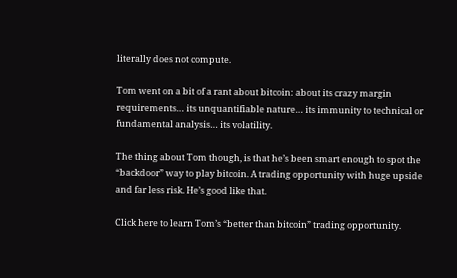literally does not compute.

Tom went on a bit of a rant about bitcoin: about its crazy margin requirements… its unquantifiable nature… its immunity to technical or fundamental analysis… its volatility.

The thing about Tom though, is that he’s been smart enough to spot the “backdoor” way to play bitcoin. A trading opportunity with huge upside and far less risk. He’s good like that.

Click here to learn Tom’s “better than bitcoin” trading opportunity.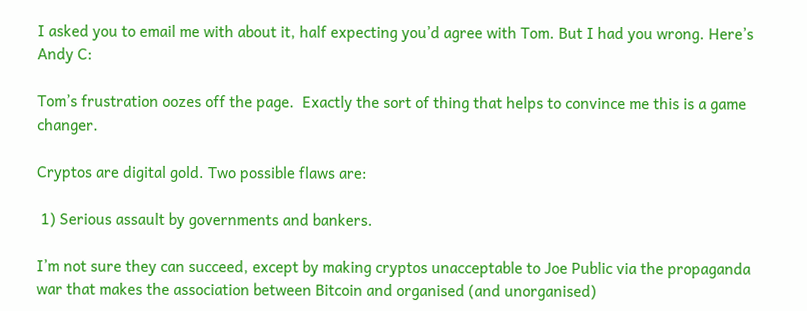I asked you to email me with about it, half expecting you’d agree with Tom. But I had you wrong. Here’s Andy C:

Tom’s frustration oozes off the page.  Exactly the sort of thing that helps to convince me this is a game changer.

Cryptos are digital gold. Two possible flaws are:

 1) Serious assault by governments and bankers.

I’m not sure they can succeed, except by making cryptos unacceptable to Joe Public via the propaganda war that makes the association between Bitcoin and organised (and unorganised)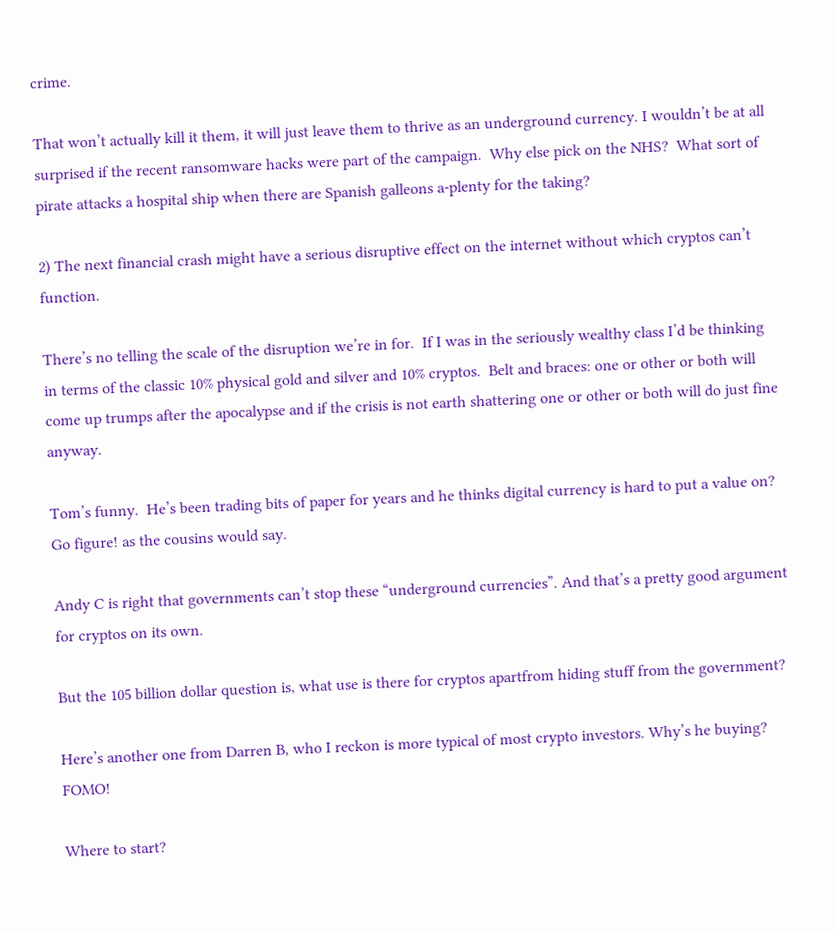crime.

That won’t actually kill it them, it will just leave them to thrive as an underground currency. I wouldn’t be at all surprised if the recent ransomware hacks were part of the campaign.  Why else pick on the NHS?  What sort of pirate attacks a hospital ship when there are Spanish galleons a-plenty for the taking?

2) The next financial crash might have a serious disruptive effect on the internet without which cryptos can’t function.

There’s no telling the scale of the disruption we’re in for.  If I was in the seriously wealthy class I’d be thinking in terms of the classic 10% physical gold and silver and 10% cryptos.  Belt and braces: one or other or both will come up trumps after the apocalypse and if the crisis is not earth shattering one or other or both will do just fine anyway.

Tom’s funny.  He’s been trading bits of paper for years and he thinks digital currency is hard to put a value on?  Go figure! as the cousins would say.

Andy C is right that governments can’t stop these “underground currencies”. And that’s a pretty good argument for cryptos on its own.

But the 105 billion dollar question is, what use is there for cryptos apartfrom hiding stuff from the government?

Here’s another one from Darren B, who I reckon is more typical of most crypto investors. Why’s he buying? FOMO!

Where to start?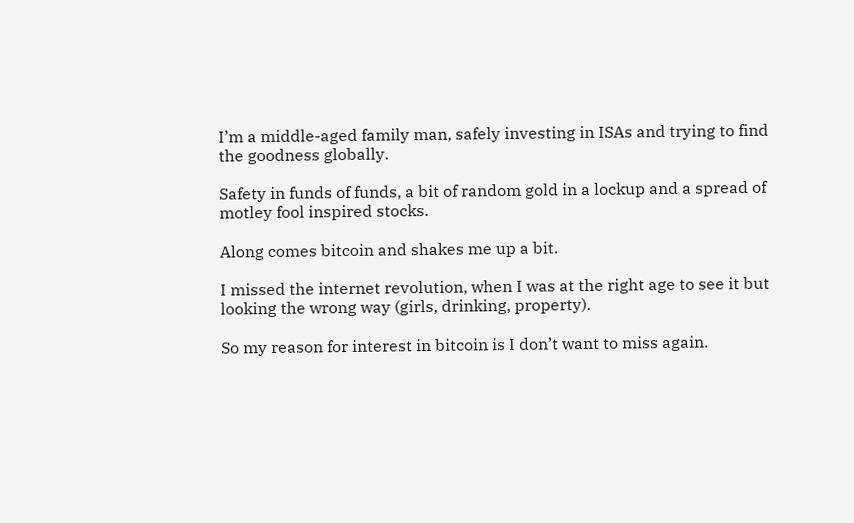I’m a middle-aged family man, safely investing in ISAs and trying to find the goodness globally.

Safety in funds of funds, a bit of random gold in a lockup and a spread of motley fool inspired stocks.

Along comes bitcoin and shakes me up a bit.

I missed the internet revolution, when I was at the right age to see it but looking the wrong way (girls, drinking, property).

So my reason for interest in bitcoin is I don’t want to miss again.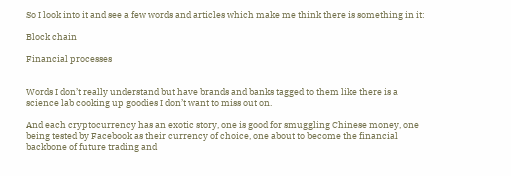So I look into it and see a few words and articles which make me think there is something in it:

Block chain

Financial processes


Words I don’t really understand but have brands and banks tagged to them like there is a science lab cooking up goodies I don’t want to miss out on.

And each cryptocurrency has an exotic story, one is good for smuggling Chinese money, one being tested by Facebook as their currency of choice, one about to become the financial backbone of future trading and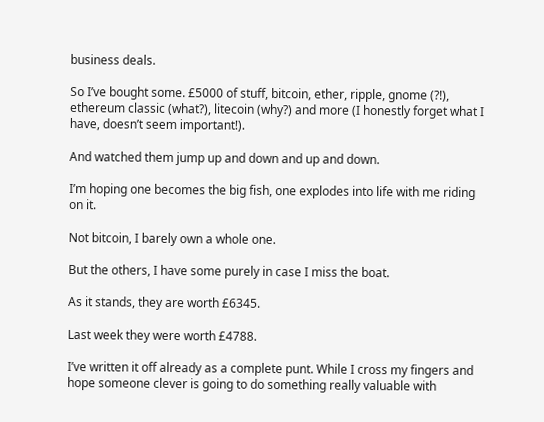business deals.

So I’ve bought some. £5000 of stuff, bitcoin, ether, ripple, gnome (?!), ethereum classic (what?), litecoin (why?) and more (I honestly forget what I have, doesn’t seem important!).

And watched them jump up and down and up and down.

I’m hoping one becomes the big fish, one explodes into life with me riding on it.

Not bitcoin, I barely own a whole one.

But the others, I have some purely in case I miss the boat.

As it stands, they are worth £6345.

Last week they were worth £4788.

I’ve written it off already as a complete punt. While I cross my fingers and hope someone clever is going to do something really valuable with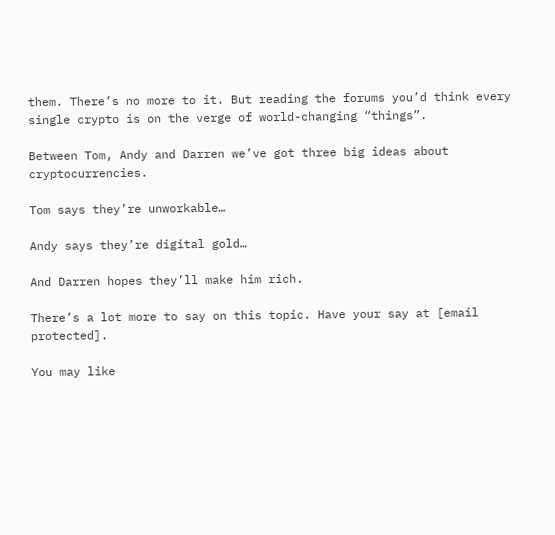them. There’s no more to it. But reading the forums you’d think every single crypto is on the verge of world-changing “things”.

Between Tom, Andy and Darren we’ve got three big ideas about cryptocurrencies.

Tom says they’re unworkable…

Andy says they’re digital gold…

And Darren hopes they’ll make him rich.

There’s a lot more to say on this topic. Have your say at [email protected].

You may like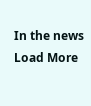In the news
Load More